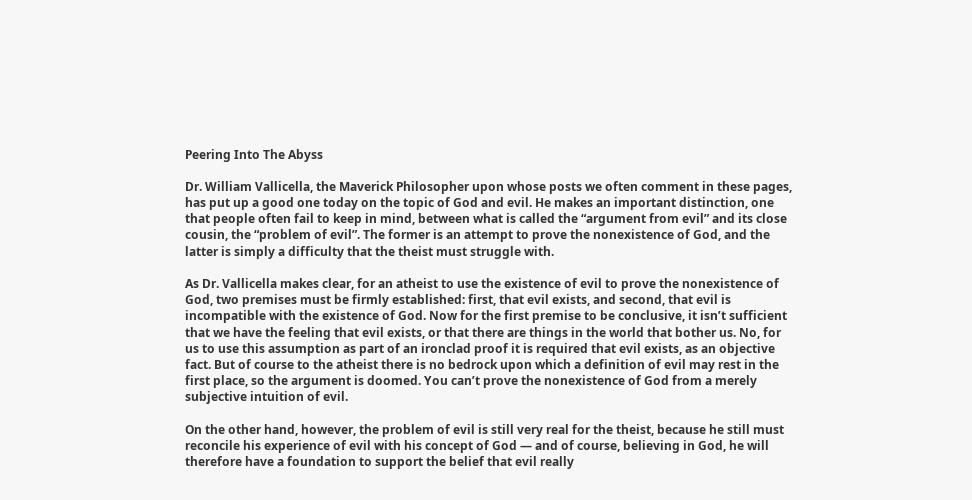Peering Into The Abyss

Dr. William Vallicella, the Maverick Philosopher upon whose posts we often comment in these pages, has put up a good one today on the topic of God and evil. He makes an important distinction, one that people often fail to keep in mind, between what is called the “argument from evil” and its close cousin, the “problem of evil”. The former is an attempt to prove the nonexistence of God, and the latter is simply a difficulty that the theist must struggle with.

As Dr. Vallicella makes clear, for an atheist to use the existence of evil to prove the nonexistence of God, two premises must be firmly established: first, that evil exists, and second, that evil is incompatible with the existence of God. Now for the first premise to be conclusive, it isn’t sufficient that we have the feeling that evil exists, or that there are things in the world that bother us. No, for us to use this assumption as part of an ironclad proof it is required that evil exists, as an objective fact. But of course to the atheist there is no bedrock upon which a definition of evil may rest in the first place, so the argument is doomed. You can’t prove the nonexistence of God from a merely subjective intuition of evil.

On the other hand, however, the problem of evil is still very real for the theist, because he still must reconcile his experience of evil with his concept of God — and of course, believing in God, he will therefore have a foundation to support the belief that evil really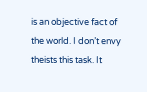is an objective fact of the world. I don’t envy theists this task. It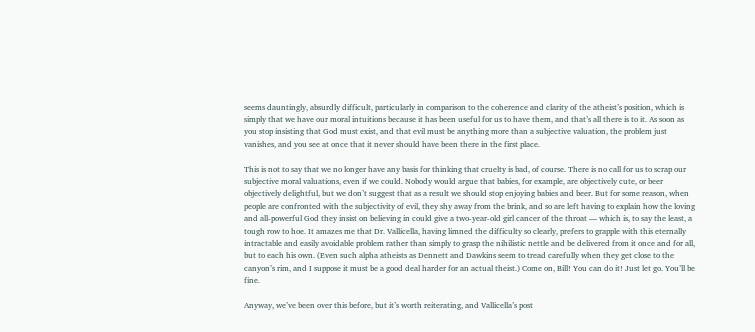seems dauntingly, absurdly difficult, particularly in comparison to the coherence and clarity of the atheist’s position, which is simply that we have our moral intuitions because it has been useful for us to have them, and that’s all there is to it. As soon as you stop insisting that God must exist, and that evil must be anything more than a subjective valuation, the problem just vanishes, and you see at once that it never should have been there in the first place.

This is not to say that we no longer have any basis for thinking that cruelty is bad, of course. There is no call for us to scrap our subjective moral valuations, even if we could. Nobody would argue that babies, for example, are objectively cute, or beer objectively delightful, but we don’t suggest that as a result we should stop enjoying babies and beer. But for some reason, when people are confronted with the subjectivity of evil, they shy away from the brink, and so are left having to explain how the loving and all-powerful God they insist on believing in could give a two-year-old girl cancer of the throat — which is, to say the least, a tough row to hoe. It amazes me that Dr. Vallicella, having limned the difficulty so clearly, prefers to grapple with this eternally intractable and easily avoidable problem rather than simply to grasp the nihilistic nettle and be delivered from it once and for all, but to each his own. (Even such alpha atheists as Dennett and Dawkins seem to tread carefully when they get close to the canyon’s rim, and I suppose it must be a good deal harder for an actual theist.) Come on, Bill! You can do it! Just let go. You’ll be fine.

Anyway, we’ve been over this before, but it’s worth reiterating, and Vallicella’s post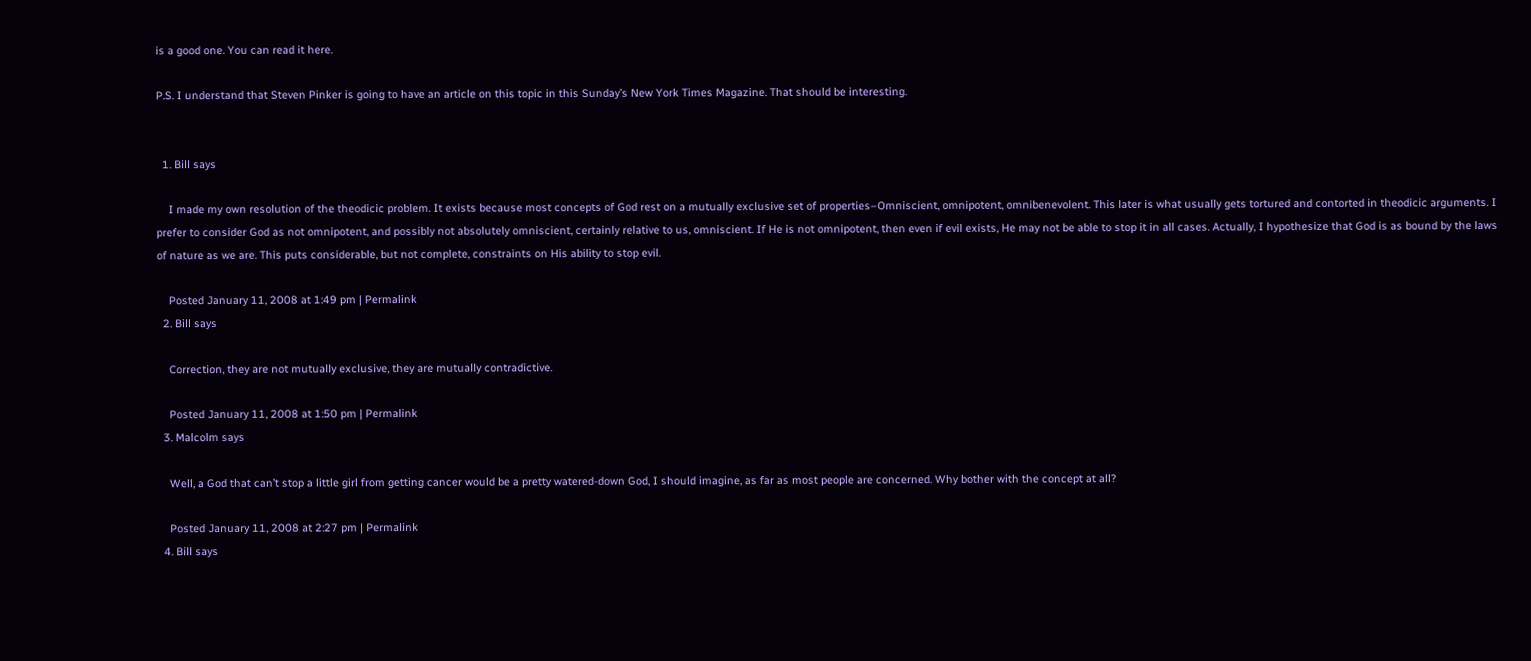is a good one. You can read it here.

P.S. I understand that Steven Pinker is going to have an article on this topic in this Sunday’s New York Times Magazine. That should be interesting.


  1. Bill says

    I made my own resolution of the theodicic problem. It exists because most concepts of God rest on a mutually exclusive set of properties–Omniscient, omnipotent, omnibenevolent. This later is what usually gets tortured and contorted in theodicic arguments. I prefer to consider God as not omnipotent, and possibly not absolutely omniscient, certainly relative to us, omniscient. If He is not omnipotent, then even if evil exists, He may not be able to stop it in all cases. Actually, I hypothesize that God is as bound by the laws of nature as we are. This puts considerable, but not complete, constraints on His ability to stop evil.

    Posted January 11, 2008 at 1:49 pm | Permalink
  2. Bill says

    Correction, they are not mutually exclusive, they are mutually contradictive.

    Posted January 11, 2008 at 1:50 pm | Permalink
  3. Malcolm says

    Well, a God that can’t stop a little girl from getting cancer would be a pretty watered-down God, I should imagine, as far as most people are concerned. Why bother with the concept at all?

    Posted January 11, 2008 at 2:27 pm | Permalink
  4. Bill says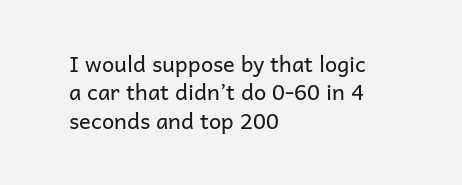I would suppose by that logic a car that didn’t do 0-60 in 4 seconds and top 200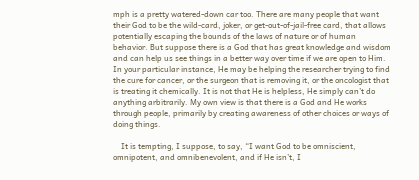mph is a pretty watered-down car too. There are many people that want their God to be the wild-card, joker, or get-out-of-jail-free card, that allows potentially escaping the bounds of the laws of nature or of human behavior. But suppose there is a God that has great knowledge and wisdom and can help us see things in a better way over time if we are open to Him. In your particular instance, He may be helping the researcher trying to find the cure for cancer, or the surgeon that is removing it, or the oncologist that is treating it chemically. It is not that He is helpless, He simply can’t do anything arbitrarily. My own view is that there is a God and He works through people, primarily by creating awareness of other choices or ways of doing things.

    It is tempting, I suppose, to say, “I want God to be omniscient, omnipotent, and omnibenevolent, and if He isn’t, I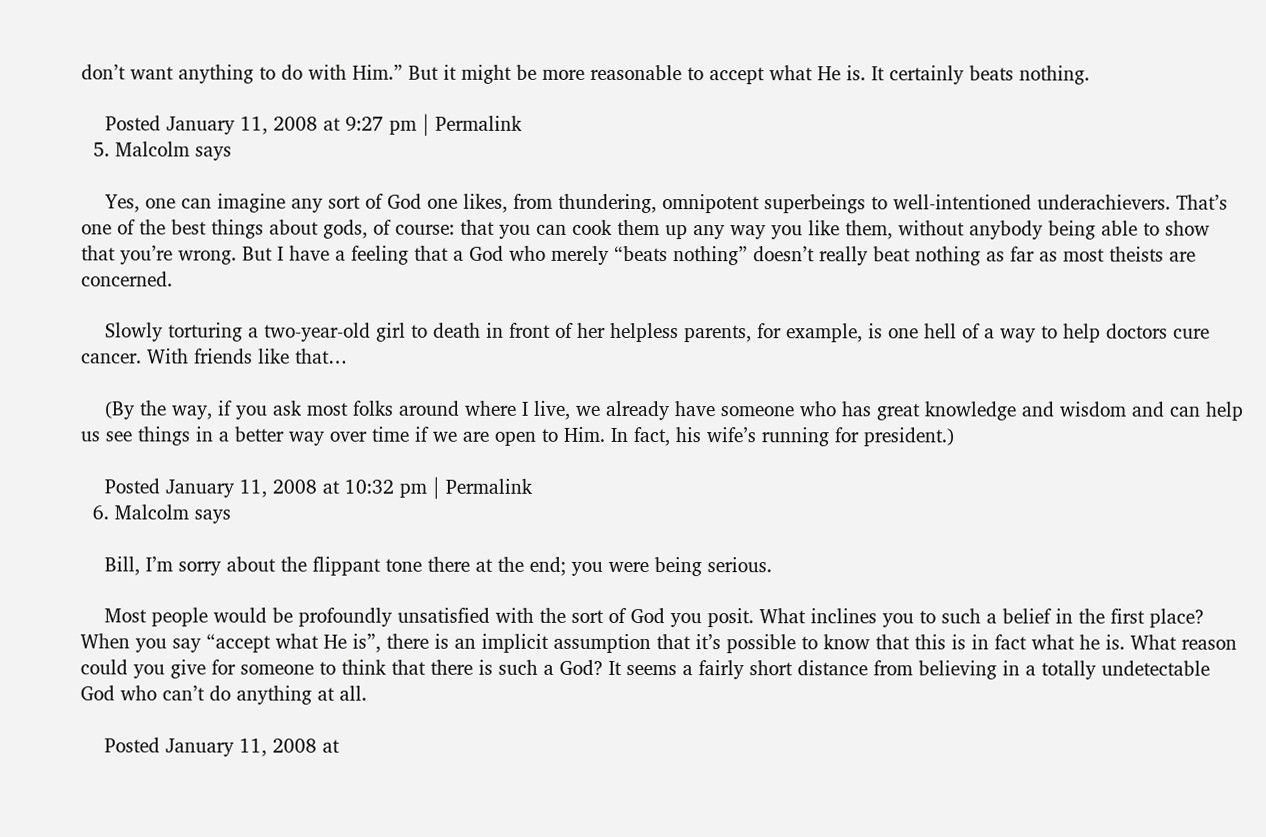don’t want anything to do with Him.” But it might be more reasonable to accept what He is. It certainly beats nothing.

    Posted January 11, 2008 at 9:27 pm | Permalink
  5. Malcolm says

    Yes, one can imagine any sort of God one likes, from thundering, omnipotent superbeings to well-intentioned underachievers. That’s one of the best things about gods, of course: that you can cook them up any way you like them, without anybody being able to show that you’re wrong. But I have a feeling that a God who merely “beats nothing” doesn’t really beat nothing as far as most theists are concerned.

    Slowly torturing a two-year-old girl to death in front of her helpless parents, for example, is one hell of a way to help doctors cure cancer. With friends like that…

    (By the way, if you ask most folks around where I live, we already have someone who has great knowledge and wisdom and can help us see things in a better way over time if we are open to Him. In fact, his wife’s running for president.)

    Posted January 11, 2008 at 10:32 pm | Permalink
  6. Malcolm says

    Bill, I’m sorry about the flippant tone there at the end; you were being serious.

    Most people would be profoundly unsatisfied with the sort of God you posit. What inclines you to such a belief in the first place? When you say “accept what He is”, there is an implicit assumption that it’s possible to know that this is in fact what he is. What reason could you give for someone to think that there is such a God? It seems a fairly short distance from believing in a totally undetectable God who can’t do anything at all.

    Posted January 11, 2008 at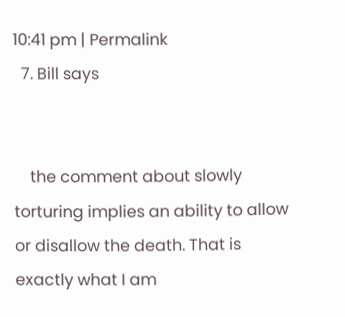10:41 pm | Permalink
  7. Bill says


    the comment about slowly torturing implies an ability to allow or disallow the death. That is exactly what I am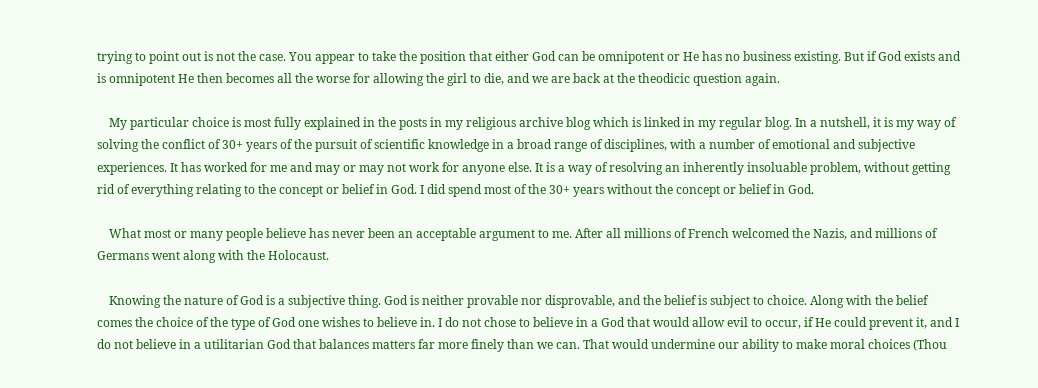trying to point out is not the case. You appear to take the position that either God can be omnipotent or He has no business existing. But if God exists and is omnipotent He then becomes all the worse for allowing the girl to die, and we are back at the theodicic question again.

    My particular choice is most fully explained in the posts in my religious archive blog which is linked in my regular blog. In a nutshell, it is my way of solving the conflict of 30+ years of the pursuit of scientific knowledge in a broad range of disciplines, with a number of emotional and subjective experiences. It has worked for me and may or may not work for anyone else. It is a way of resolving an inherently insoluable problem, without getting rid of everything relating to the concept or belief in God. I did spend most of the 30+ years without the concept or belief in God.

    What most or many people believe has never been an acceptable argument to me. After all millions of French welcomed the Nazis, and millions of Germans went along with the Holocaust.

    Knowing the nature of God is a subjective thing. God is neither provable nor disprovable, and the belief is subject to choice. Along with the belief comes the choice of the type of God one wishes to believe in. I do not chose to believe in a God that would allow evil to occur, if He could prevent it, and I do not believe in a utilitarian God that balances matters far more finely than we can. That would undermine our ability to make moral choices (Thou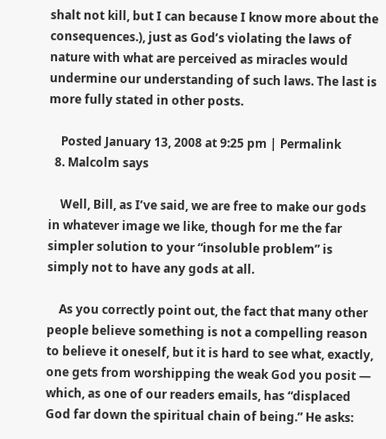shalt not kill, but I can because I know more about the consequences.), just as God’s violating the laws of nature with what are perceived as miracles would undermine our understanding of such laws. The last is more fully stated in other posts.

    Posted January 13, 2008 at 9:25 pm | Permalink
  8. Malcolm says

    Well, Bill, as I’ve said, we are free to make our gods in whatever image we like, though for me the far simpler solution to your “insoluble problem” is simply not to have any gods at all.

    As you correctly point out, the fact that many other people believe something is not a compelling reason to believe it oneself, but it is hard to see what, exactly, one gets from worshipping the weak God you posit — which, as one of our readers emails, has “displaced God far down the spiritual chain of being.” He asks: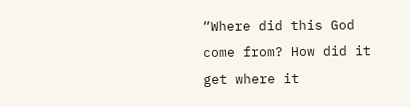“Where did this God come from? How did it get where it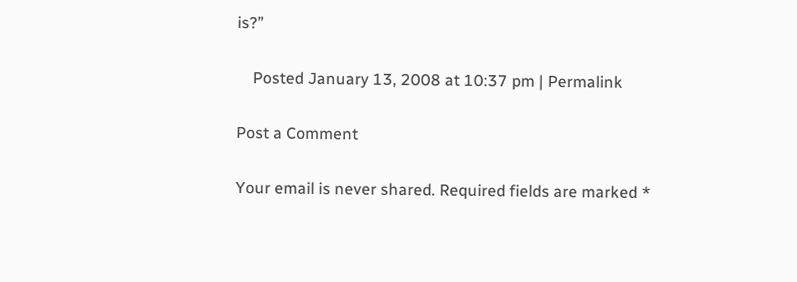is?”

    Posted January 13, 2008 at 10:37 pm | Permalink

Post a Comment

Your email is never shared. Required fields are marked *